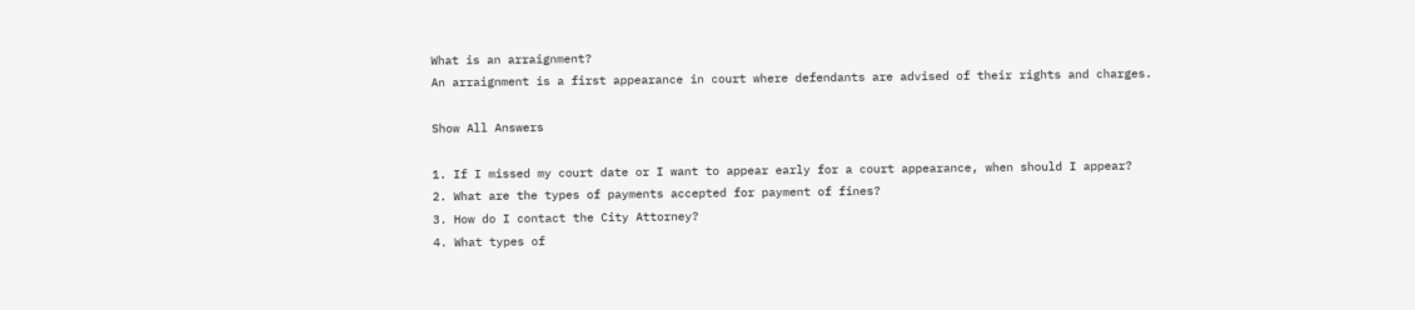What is an arraignment?
An arraignment is a first appearance in court where defendants are advised of their rights and charges.

Show All Answers

1. If I missed my court date or I want to appear early for a court appearance, when should I appear?
2. What are the types of payments accepted for payment of fines?
3. How do I contact the City Attorney?
4. What types of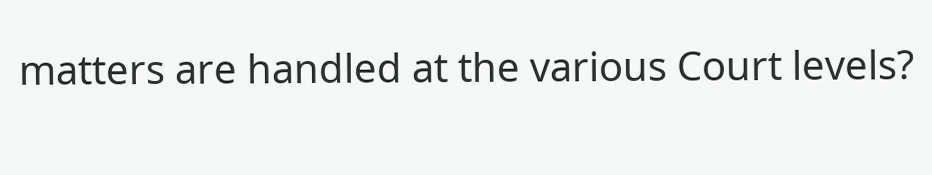matters are handled at the various Court levels?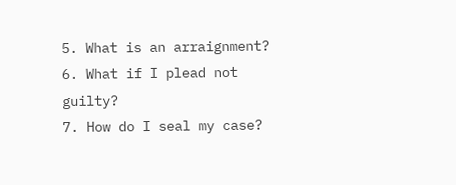5. What is an arraignment?
6. What if I plead not guilty?
7. How do I seal my case?